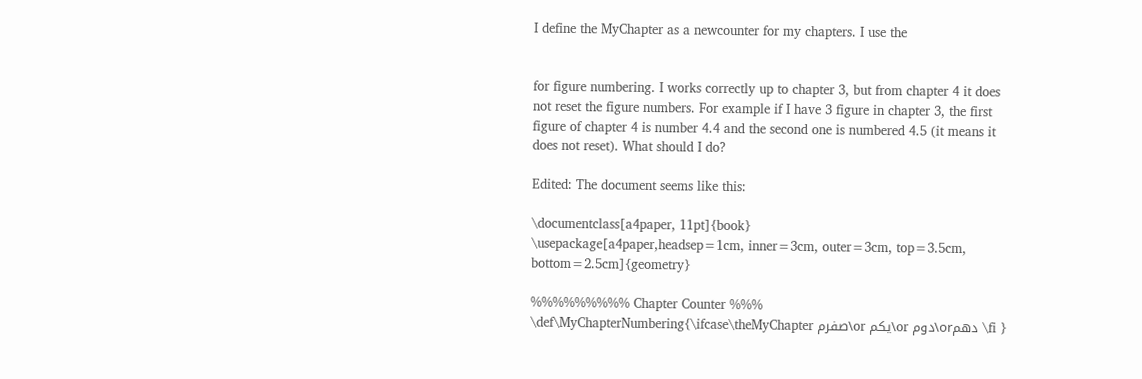I define the MyChapter as a newcounter for my chapters. I use the


for figure numbering. I works correctly up to chapter 3, but from chapter 4 it does not reset the figure numbers. For example if I have 3 figure in chapter 3, the first figure of chapter 4 is number 4.4 and the second one is numbered 4.5 (it means it does not reset). What should I do?

Edited: The document seems like this:

\documentclass[a4paper, 11pt]{book}
\usepackage[a4paper,headsep=1cm, inner=3cm, outer=3cm, top=3.5cm, bottom=2.5cm]{geometry}

%%%%%%%%% Chapter Counter %%%
\def\MyChapterNumbering{\ifcase\theMyChapter صفرم\or یکم\or دوم\orدهم \fi }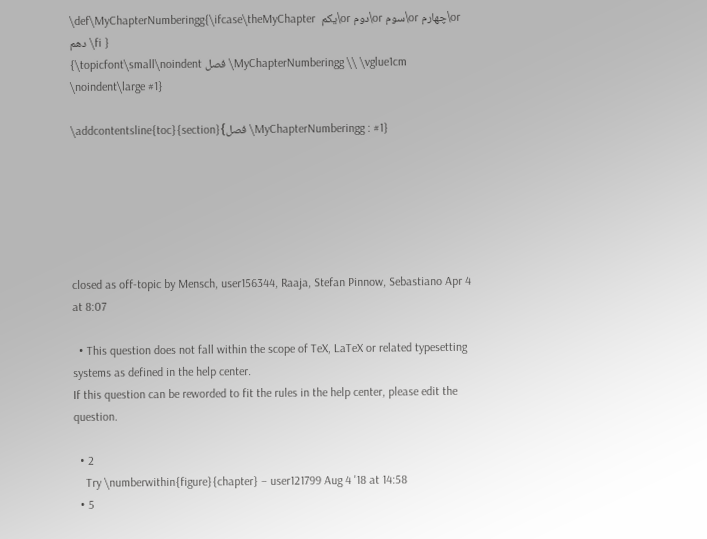\def\MyChapterNumberingg{\ifcase\theMyChapter  یکم\or دوم\or سوم\or چهارم\or دهم \fi }
{\topicfont\small\noindent فصل \MyChapterNumberingg \\ \vglue1cm \noindent\large #1}

\addcontentsline{toc}{section}{فصل \MyChapterNumberingg : #1}






closed as off-topic by Mensch, user156344, Raaja, Stefan Pinnow, Sebastiano Apr 4 at 8:07

  • This question does not fall within the scope of TeX, LaTeX or related typesetting systems as defined in the help center.
If this question can be reworded to fit the rules in the help center, please edit the question.

  • 2
    Try \numberwithin{figure}{chapter} – user121799 Aug 4 '18 at 14:58
  • 5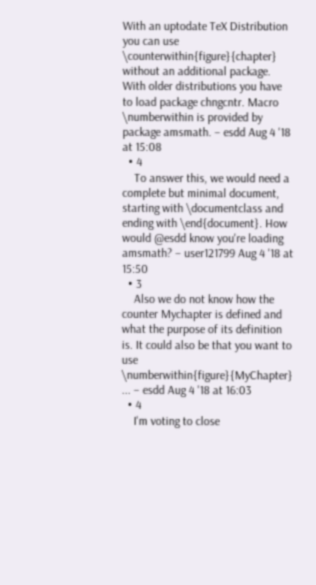With an uptodate TeX Distribution you can use \counterwithin{figure}{chapter} without an additional package. With older distributions you have to load package chngcntr. Macro \numberwithin is provided by package amsmath. – esdd Aug 4 '18 at 15:08
  • 4
    To answer this, we would need a complete but minimal document, starting with \documentclass and ending with \end{document}. How would @esdd know you're loading amsmath? – user121799 Aug 4 '18 at 15:50
  • 3
    Also we do not know how the counter Mychapter is defined and what the purpose of its definition is. It could also be that you want to use \numberwithin{figure}{MyChapter} ... – esdd Aug 4 '18 at 16:03
  • 4
    I'm voting to close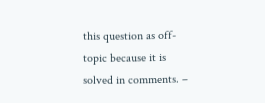this question as off-topic because it is solved in comments. –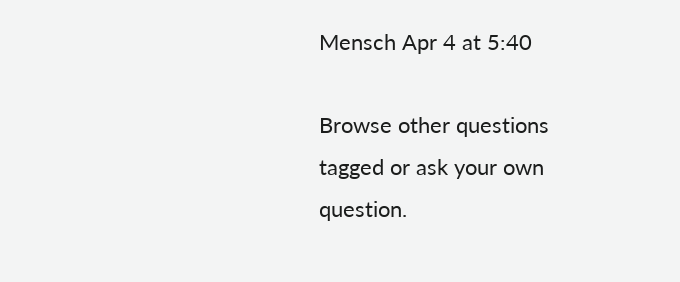Mensch Apr 4 at 5:40

Browse other questions tagged or ask your own question.